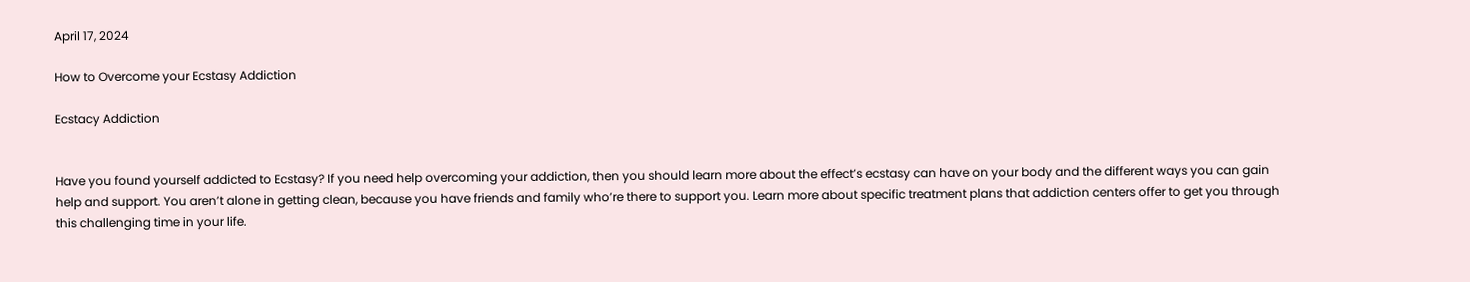April 17, 2024

How to Overcome your Ecstasy Addiction

Ecstacy Addiction


Have you found yourself addicted to Ecstasy? If you need help overcoming your addiction, then you should learn more about the effect’s ecstasy can have on your body and the different ways you can gain help and support. You aren’t alone in getting clean, because you have friends and family who’re there to support you. Learn more about specific treatment plans that addiction centers offer to get you through this challenging time in your life.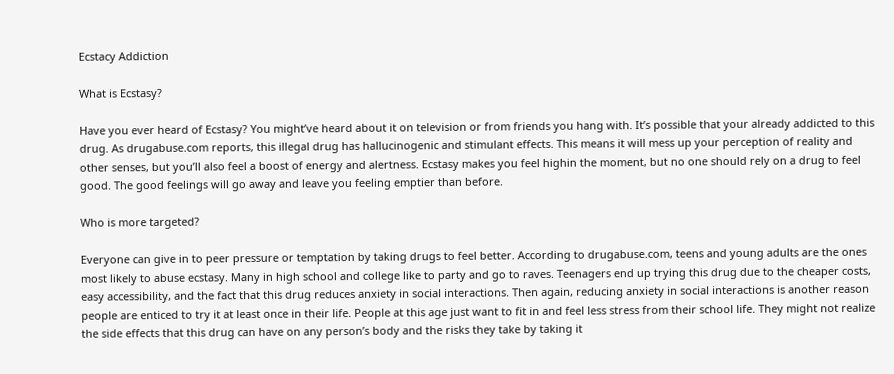Ecstacy Addiction

What is Ecstasy?

Have you ever heard of Ecstasy? You might’ve heard about it on television or from friends you hang with. It’s possible that your already addicted to this drug. As drugabuse.com reports, this illegal drug has hallucinogenic and stimulant effects. This means it will mess up your perception of reality and other senses, but you’ll also feel a boost of energy and alertness. Ecstasy makes you feel highin the moment, but no one should rely on a drug to feel good. The good feelings will go away and leave you feeling emptier than before.

Who is more targeted?

Everyone can give in to peer pressure or temptation by taking drugs to feel better. According to drugabuse.com, teens and young adults are the ones most likely to abuse ecstasy. Many in high school and college like to party and go to raves. Teenagers end up trying this drug due to the cheaper costs, easy accessibility, and the fact that this drug reduces anxiety in social interactions. Then again, reducing anxiety in social interactions is another reason people are enticed to try it at least once in their life. People at this age just want to fit in and feel less stress from their school life. They might not realize the side effects that this drug can have on any person’s body and the risks they take by taking it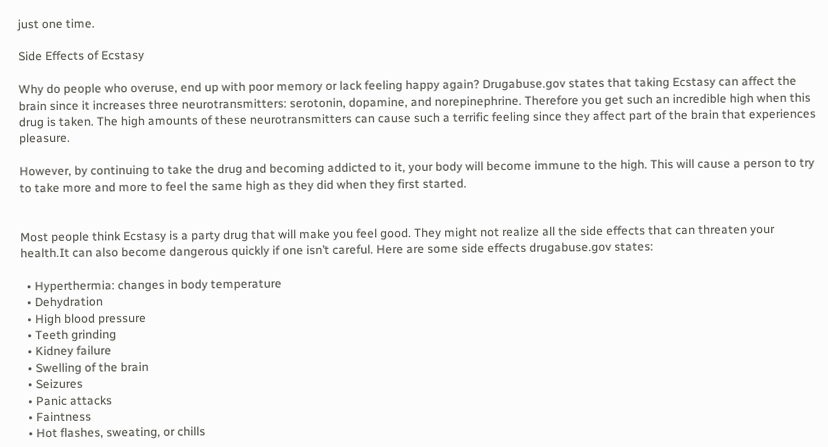just one time.

Side Effects of Ecstasy

Why do people who overuse, end up with poor memory or lack feeling happy again? Drugabuse.gov states that taking Ecstasy can affect the brain since it increases three neurotransmitters: serotonin, dopamine, and norepinephrine. Therefore you get such an incredible high when this drug is taken. The high amounts of these neurotransmitters can cause such a terrific feeling since they affect part of the brain that experiences pleasure.

However, by continuing to take the drug and becoming addicted to it, your body will become immune to the high. This will cause a person to try to take more and more to feel the same high as they did when they first started.


Most people think Ecstasy is a party drug that will make you feel good. They might not realize all the side effects that can threaten your health.It can also become dangerous quickly if one isn’t careful. Here are some side effects drugabuse.gov states:

  • Hyperthermia: changes in body temperature
  • Dehydration
  • High blood pressure
  • Teeth grinding
  • Kidney failure
  • Swelling of the brain
  • Seizures
  • Panic attacks
  • Faintness
  • Hot flashes, sweating, or chills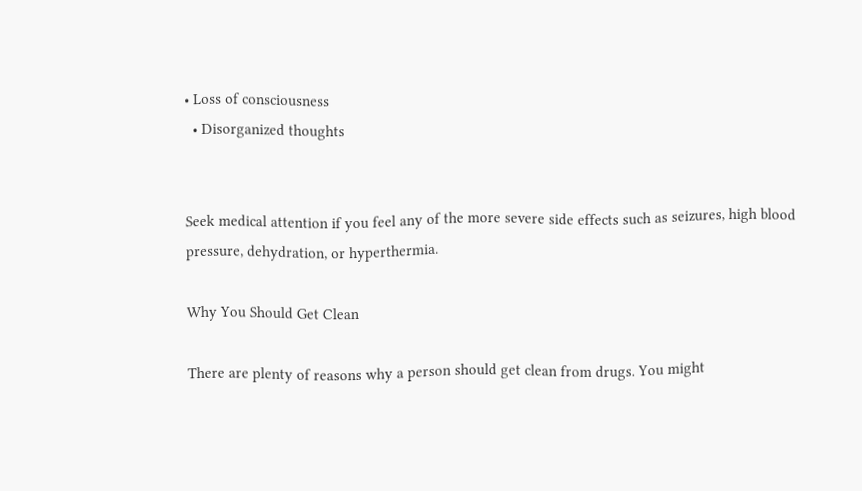• Loss of consciousness
  • Disorganized thoughts


Seek medical attention if you feel any of the more severe side effects such as seizures, high blood pressure, dehydration, or hyperthermia.

Why You Should Get Clean

There are plenty of reasons why a person should get clean from drugs. You might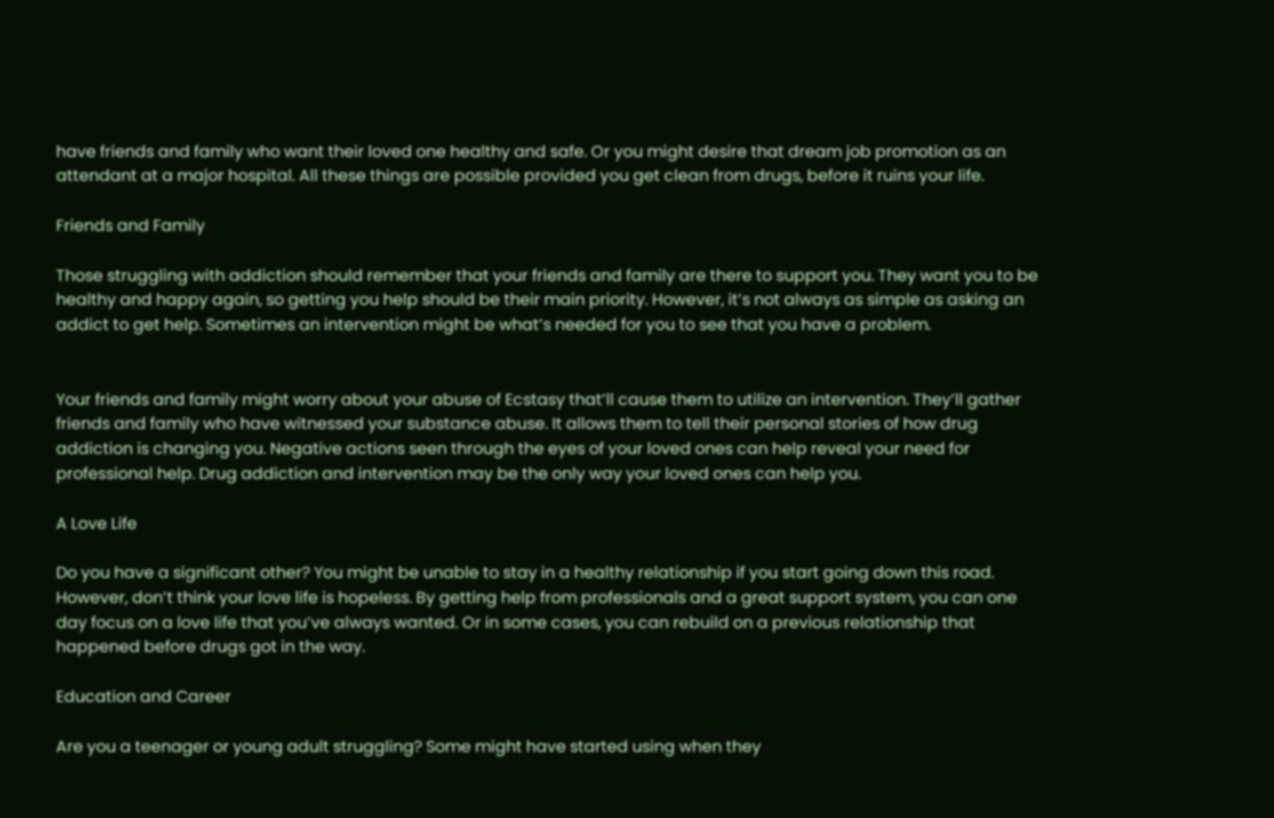have friends and family who want their loved one healthy and safe. Or you might desire that dream job promotion as an attendant at a major hospital. All these things are possible provided you get clean from drugs, before it ruins your life.

Friends and Family

Those struggling with addiction should remember that your friends and family are there to support you. They want you to be healthy and happy again, so getting you help should be their main priority. However, it’s not always as simple as asking an addict to get help. Sometimes an intervention might be what’s needed for you to see that you have a problem.


Your friends and family might worry about your abuse of Ecstasy that’ll cause them to utilize an intervention. They’ll gather friends and family who have witnessed your substance abuse. It allows them to tell their personal stories of how drug addiction is changing you. Negative actions seen through the eyes of your loved ones can help reveal your need for professional help. Drug addiction and intervention may be the only way your loved ones can help you.

A Love Life

Do you have a significant other? You might be unable to stay in a healthy relationship if you start going down this road. However, don’t think your love life is hopeless. By getting help from professionals and a great support system, you can one day focus on a love life that you’ve always wanted. Or in some cases, you can rebuild on a previous relationship that happened before drugs got in the way.

Education and Career

Are you a teenager or young adult struggling? Some might have started using when they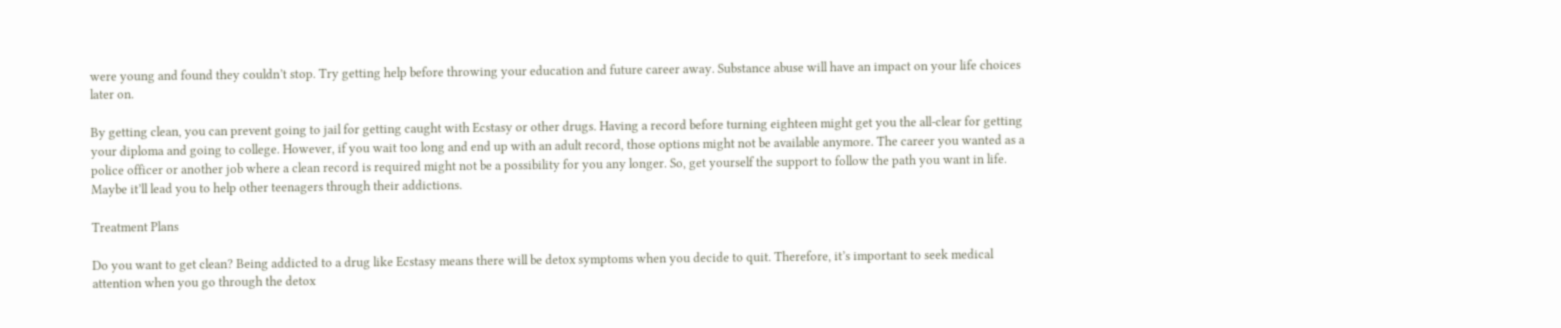were young and found they couldn’t stop. Try getting help before throwing your education and future career away. Substance abuse will have an impact on your life choices later on.

By getting clean, you can prevent going to jail for getting caught with Ecstasy or other drugs. Having a record before turning eighteen might get you the all-clear for getting your diploma and going to college. However, if you wait too long and end up with an adult record, those options might not be available anymore. The career you wanted as a police officer or another job where a clean record is required might not be a possibility for you any longer. So, get yourself the support to follow the path you want in life. Maybe it’ll lead you to help other teenagers through their addictions.

Treatment Plans

Do you want to get clean? Being addicted to a drug like Ecstasy means there will be detox symptoms when you decide to quit. Therefore, it’s important to seek medical attention when you go through the detox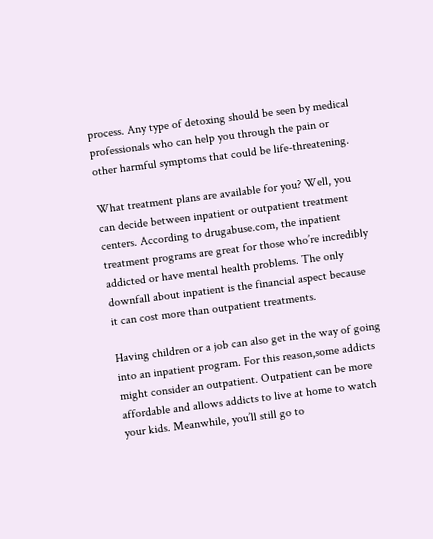process. Any type of detoxing should be seen by medical professionals who can help you through the pain or other harmful symptoms that could be life-threatening.

What treatment plans are available for you? Well, you can decide between inpatient or outpatient treatment centers. According to drugabuse.com, the inpatient treatment programs are great for those who’re incredibly addicted or have mental health problems. The only downfall about inpatient is the financial aspect because it can cost more than outpatient treatments.

Having children or a job can also get in the way of going into an inpatient program. For this reason,some addicts might consider an outpatient. Outpatient can be more affordable and allows addicts to live at home to watch your kids. Meanwhile, you’ll still go to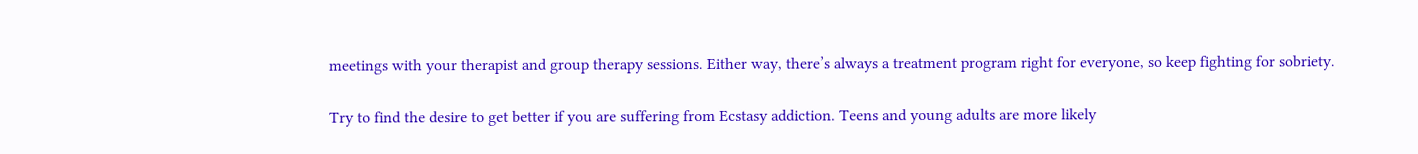meetings with your therapist and group therapy sessions. Either way, there’s always a treatment program right for everyone, so keep fighting for sobriety.

Try to find the desire to get better if you are suffering from Ecstasy addiction. Teens and young adults are more likely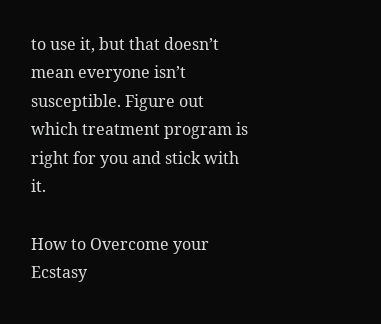to use it, but that doesn’t mean everyone isn’t susceptible. Figure out which treatment program is right for you and stick with it.

How to Overcome your Ecstasy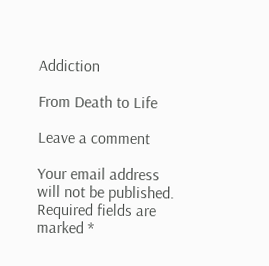Addiction

From Death to Life

Leave a comment

Your email address will not be published. Required fields are marked *